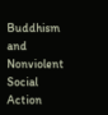Buddhism and Nonviolent Social Action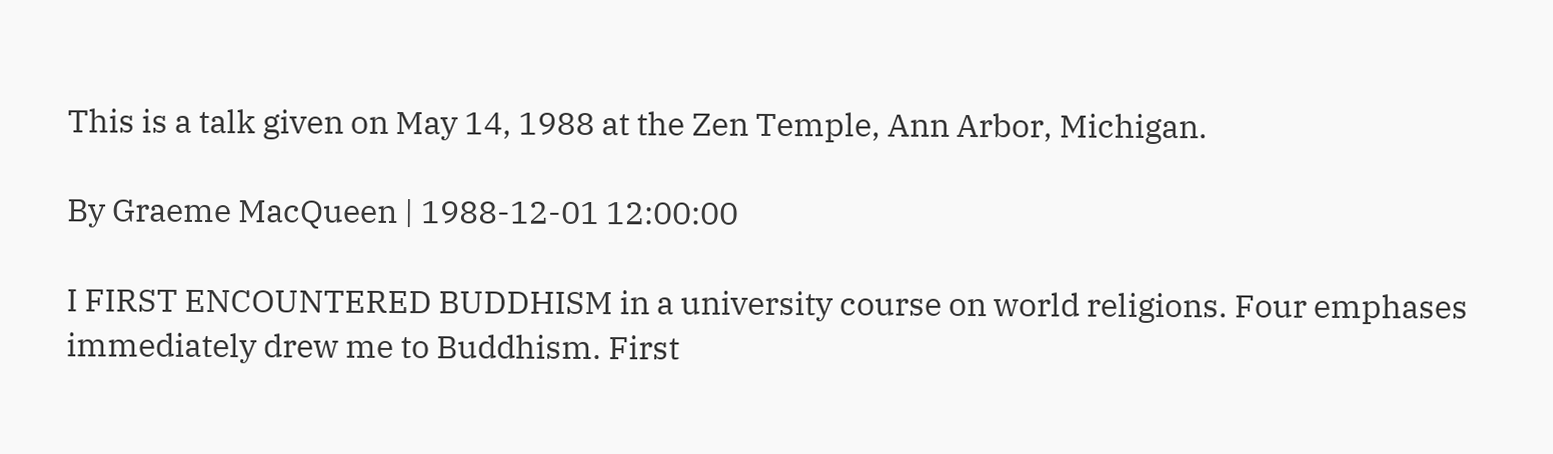This is a talk given on May 14, 1988 at the Zen Temple, Ann Arbor, Michigan.

By Graeme MacQueen | 1988-12-01 12:00:00

I FIRST ENCOUNTERED BUDDHISM in a university course on world religions. Four emphases immediately drew me to Buddhism. First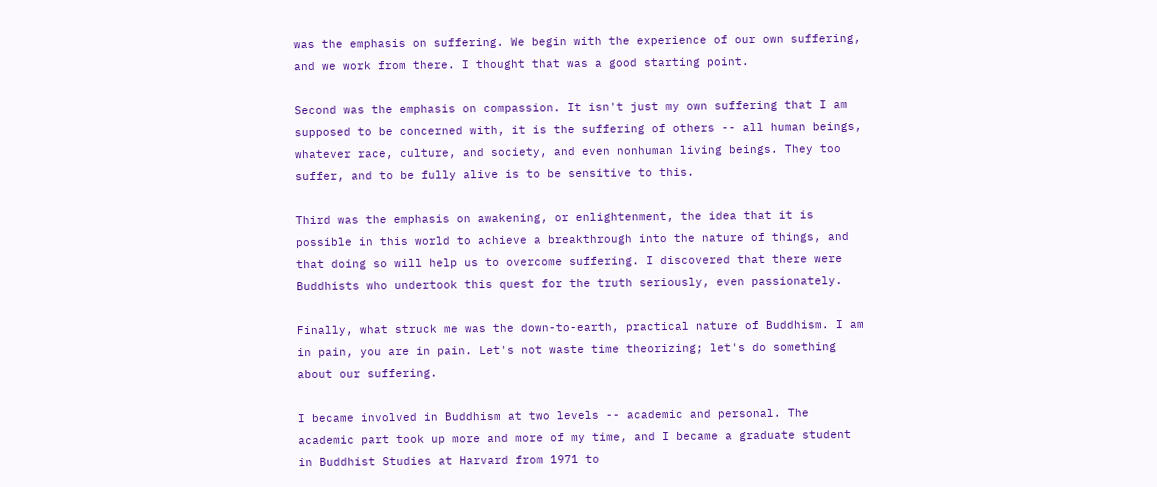was the emphasis on suffering. We begin with the experience of our own suffering, and we work from there. I thought that was a good starting point.

Second was the emphasis on compassion. It isn't just my own suffering that I am supposed to be concerned with, it is the suffering of others -- all human beings, whatever race, culture, and society, and even nonhuman living beings. They too suffer, and to be fully alive is to be sensitive to this.

Third was the emphasis on awakening, or enlightenment, the idea that it is possible in this world to achieve a breakthrough into the nature of things, and that doing so will help us to overcome suffering. I discovered that there were Buddhists who undertook this quest for the truth seriously, even passionately.

Finally, what struck me was the down-to-earth, practical nature of Buddhism. I am in pain, you are in pain. Let's not waste time theorizing; let's do something about our suffering.

I became involved in Buddhism at two levels -- academic and personal. The academic part took up more and more of my time, and I became a graduate student in Buddhist Studies at Harvard from 1971 to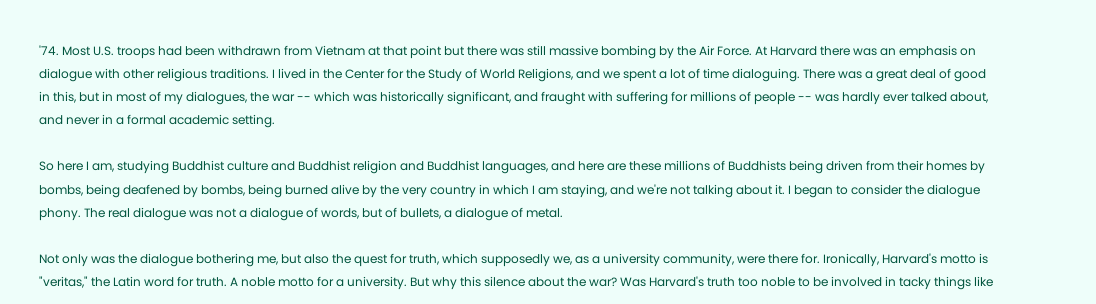'74. Most U.S. troops had been withdrawn from Vietnam at that point but there was still massive bombing by the Air Force. At Harvard there was an emphasis on dialogue with other religious traditions. I lived in the Center for the Study of World Religions, and we spent a lot of time dialoguing. There was a great deal of good in this, but in most of my dialogues, the war -- which was historically significant, and fraught with suffering for millions of people -- was hardly ever talked about, and never in a formal academic setting.

So here I am, studying Buddhist culture and Buddhist religion and Buddhist languages, and here are these millions of Buddhists being driven from their homes by bombs, being deafened by bombs, being burned alive by the very country in which I am staying, and we're not talking about it. I began to consider the dialogue phony. The real dialogue was not a dialogue of words, but of bullets, a dialogue of metal.

Not only was the dialogue bothering me, but also the quest for truth, which supposedly we, as a university community, were there for. Ironically, Harvard's motto is "veritas," the Latin word for truth. A noble motto for a university. But why this silence about the war? Was Harvard's truth too noble to be involved in tacky things like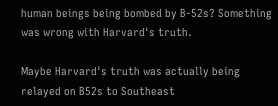human beings being bombed by B-52s? Something was wrong with Harvard's truth.

Maybe Harvard's truth was actually being relayed on B52s to Southeast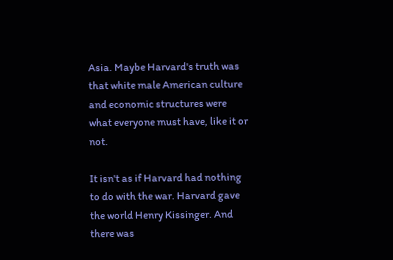Asia. Maybe Harvard's truth was that white male American culture and economic structures were what everyone must have, like it or not.

It isn't as if Harvard had nothing to do with the war. Harvard gave the world Henry Kissinger. And there was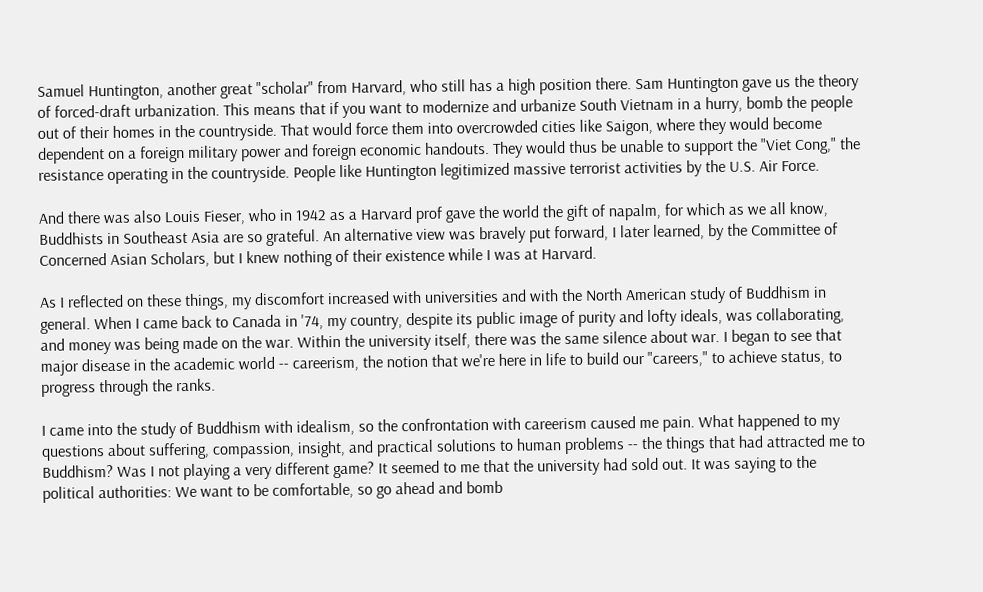Samuel Huntington, another great "scholar" from Harvard, who still has a high position there. Sam Huntington gave us the theory of forced-draft urbanization. This means that if you want to modernize and urbanize South Vietnam in a hurry, bomb the people out of their homes in the countryside. That would force them into overcrowded cities like Saigon, where they would become dependent on a foreign military power and foreign economic handouts. They would thus be unable to support the "Viet Cong," the resistance operating in the countryside. People like Huntington legitimized massive terrorist activities by the U.S. Air Force.

And there was also Louis Fieser, who in 1942 as a Harvard prof gave the world the gift of napalm, for which as we all know, Buddhists in Southeast Asia are so grateful. An alternative view was bravely put forward, I later learned, by the Committee of Concerned Asian Scholars, but I knew nothing of their existence while I was at Harvard.

As I reflected on these things, my discomfort increased with universities and with the North American study of Buddhism in general. When I came back to Canada in '74, my country, despite its public image of purity and lofty ideals, was collaborating, and money was being made on the war. Within the university itself, there was the same silence about war. I began to see that major disease in the academic world -- careerism, the notion that we're here in life to build our "careers," to achieve status, to progress through the ranks.

I came into the study of Buddhism with idealism, so the confrontation with careerism caused me pain. What happened to my questions about suffering, compassion, insight, and practical solutions to human problems -- the things that had attracted me to Buddhism? Was I not playing a very different game? It seemed to me that the university had sold out. It was saying to the political authorities: We want to be comfortable, so go ahead and bomb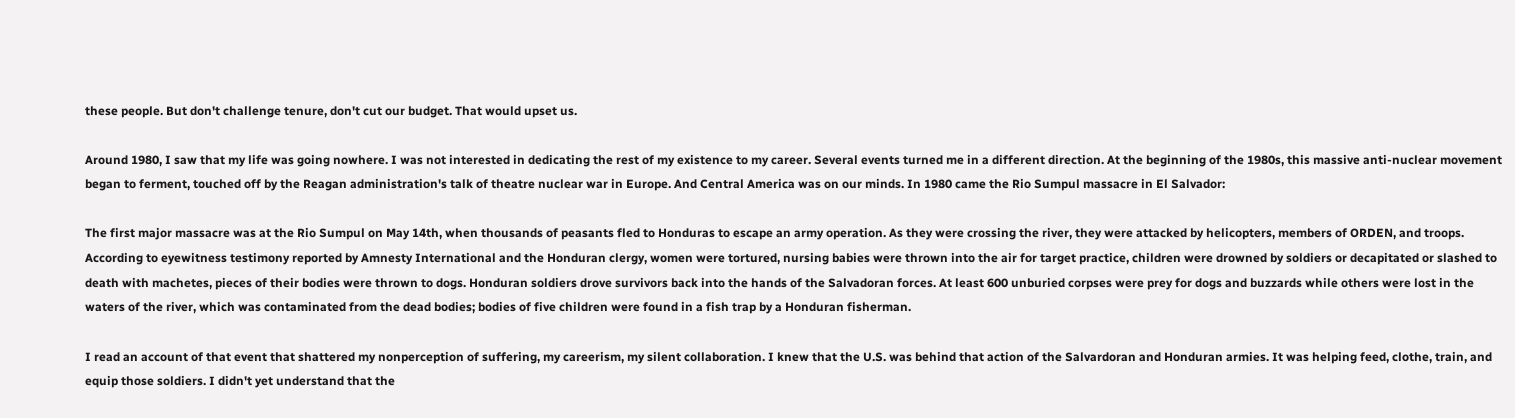these people. But don't challenge tenure, don't cut our budget. That would upset us.

Around 1980, I saw that my life was going nowhere. I was not interested in dedicating the rest of my existence to my career. Several events turned me in a different direction. At the beginning of the 1980s, this massive anti-nuclear movement began to ferment, touched off by the Reagan administration's talk of theatre nuclear war in Europe. And Central America was on our minds. In 1980 came the Rio Sumpul massacre in El Salvador:

The first major massacre was at the Rio Sumpul on May 14th, when thousands of peasants fled to Honduras to escape an army operation. As they were crossing the river, they were attacked by helicopters, members of ORDEN, and troops. According to eyewitness testimony reported by Amnesty International and the Honduran clergy, women were tortured, nursing babies were thrown into the air for target practice, children were drowned by soldiers or decapitated or slashed to death with machetes, pieces of their bodies were thrown to dogs. Honduran soldiers drove survivors back into the hands of the Salvadoran forces. At least 600 unburied corpses were prey for dogs and buzzards while others were lost in the waters of the river, which was contaminated from the dead bodies; bodies of five children were found in a fish trap by a Honduran fisherman.

I read an account of that event that shattered my nonperception of suffering, my careerism, my silent collaboration. I knew that the U.S. was behind that action of the Salvardoran and Honduran armies. It was helping feed, clothe, train, and equip those soldiers. I didn't yet understand that the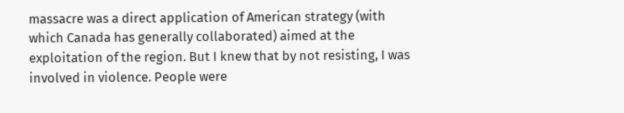massacre was a direct application of American strategy (with which Canada has generally collaborated) aimed at the exploitation of the region. But I knew that by not resisting, I was involved in violence. People were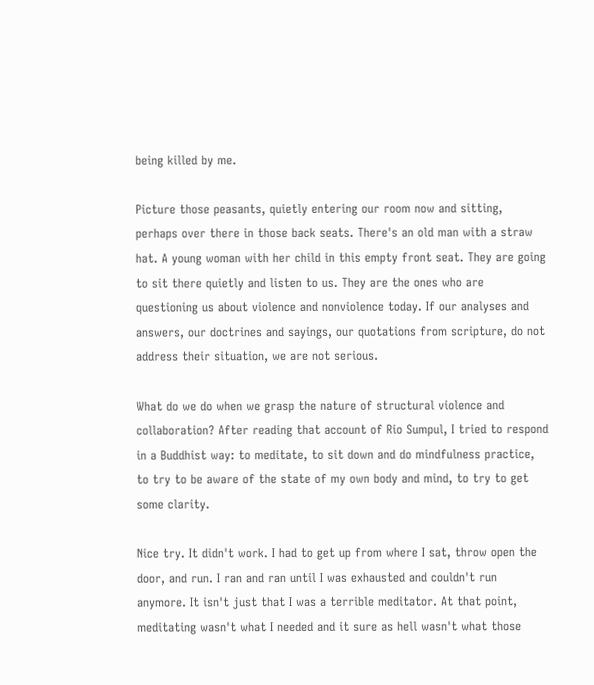being killed by me.

Picture those peasants, quietly entering our room now and sitting, perhaps over there in those back seats. There's an old man with a straw hat. A young woman with her child in this empty front seat. They are going to sit there quietly and listen to us. They are the ones who are questioning us about violence and nonviolence today. If our analyses and answers, our doctrines and sayings, our quotations from scripture, do not address their situation, we are not serious.

What do we do when we grasp the nature of structural violence and collaboration? After reading that account of Rio Sumpul, I tried to respond in a Buddhist way: to meditate, to sit down and do mindfulness practice, to try to be aware of the state of my own body and mind, to try to get some clarity.

Nice try. It didn't work. I had to get up from where I sat, throw open the door, and run. I ran and ran until I was exhausted and couldn't run anymore. It isn't just that I was a terrible meditator. At that point, meditating wasn't what I needed and it sure as hell wasn't what those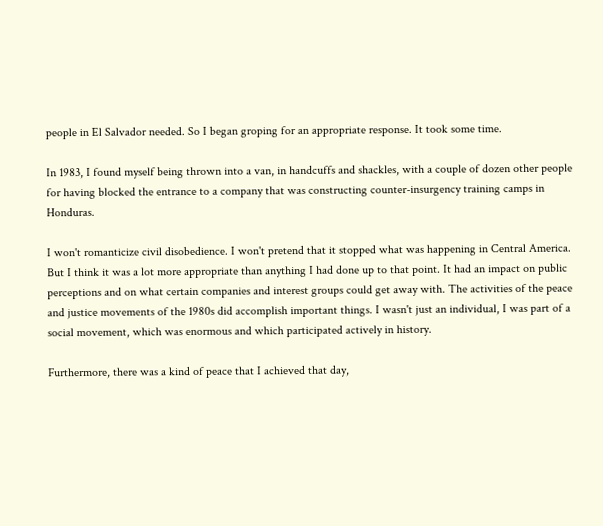people in El Salvador needed. So I began groping for an appropriate response. It took some time.

In 1983, I found myself being thrown into a van, in handcuffs and shackles, with a couple of dozen other people for having blocked the entrance to a company that was constructing counter-insurgency training camps in Honduras.

I won't romanticize civil disobedience. I won't pretend that it stopped what was happening in Central America. But I think it was a lot more appropriate than anything I had done up to that point. It had an impact on public perceptions and on what certain companies and interest groups could get away with. The activities of the peace and justice movements of the 1980s did accomplish important things. I wasn't just an individual, I was part of a social movement, which was enormous and which participated actively in history.

Furthermore, there was a kind of peace that I achieved that day,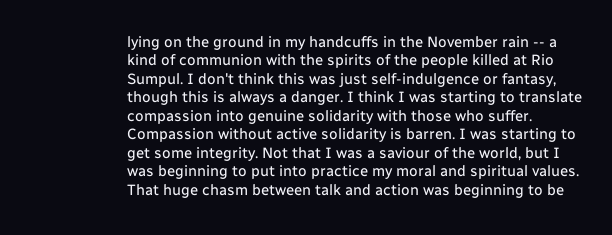lying on the ground in my handcuffs in the November rain -- a kind of communion with the spirits of the people killed at Rio Sumpul. I don't think this was just self-indulgence or fantasy, though this is always a danger. I think I was starting to translate compassion into genuine solidarity with those who suffer. Compassion without active solidarity is barren. I was starting to get some integrity. Not that I was a saviour of the world, but I was beginning to put into practice my moral and spiritual values. That huge chasm between talk and action was beginning to be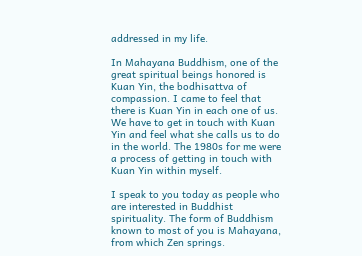addressed in my life.

In Mahayana Buddhism, one of the great spiritual beings honored is Kuan Yin, the bodhisattva of compassion. I came to feel that there is Kuan Yin in each one of us. We have to get in touch with Kuan Yin and feel what she calls us to do in the world. The 1980s for me were a process of getting in touch with Kuan Yin within myself.

I speak to you today as people who are interested in Buddhist spirituality. The form of Buddhism known to most of you is Mahayana, from which Zen springs.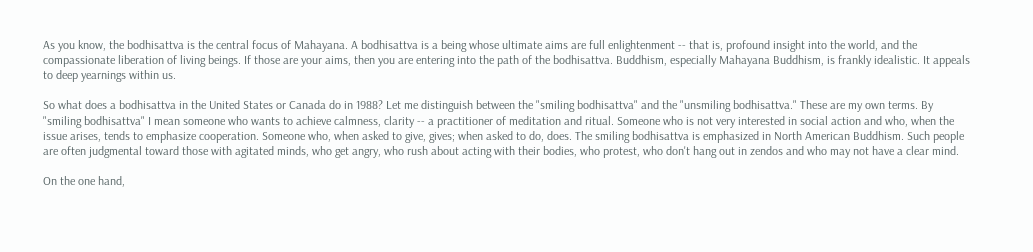As you know, the bodhisattva is the central focus of Mahayana. A bodhisattva is a being whose ultimate aims are full enlightenment -- that is, profound insight into the world, and the compassionate liberation of living beings. If those are your aims, then you are entering into the path of the bodhisattva. Buddhism, especially Mahayana Buddhism, is frankly idealistic. It appeals to deep yearnings within us.

So what does a bodhisattva in the United States or Canada do in 1988? Let me distinguish between the "smiling bodhisattva" and the "unsmiling bodhisattva." These are my own terms. By "smiling bodhisattva" I mean someone who wants to achieve calmness, clarity -- a practitioner of meditation and ritual. Someone who is not very interested in social action and who, when the issue arises, tends to emphasize cooperation. Someone who, when asked to give, gives; when asked to do, does. The smiling bodhisattva is emphasized in North American Buddhism. Such people are often judgmental toward those with agitated minds, who get angry, who rush about acting with their bodies, who protest, who don't hang out in zendos and who may not have a clear mind.

On the one hand,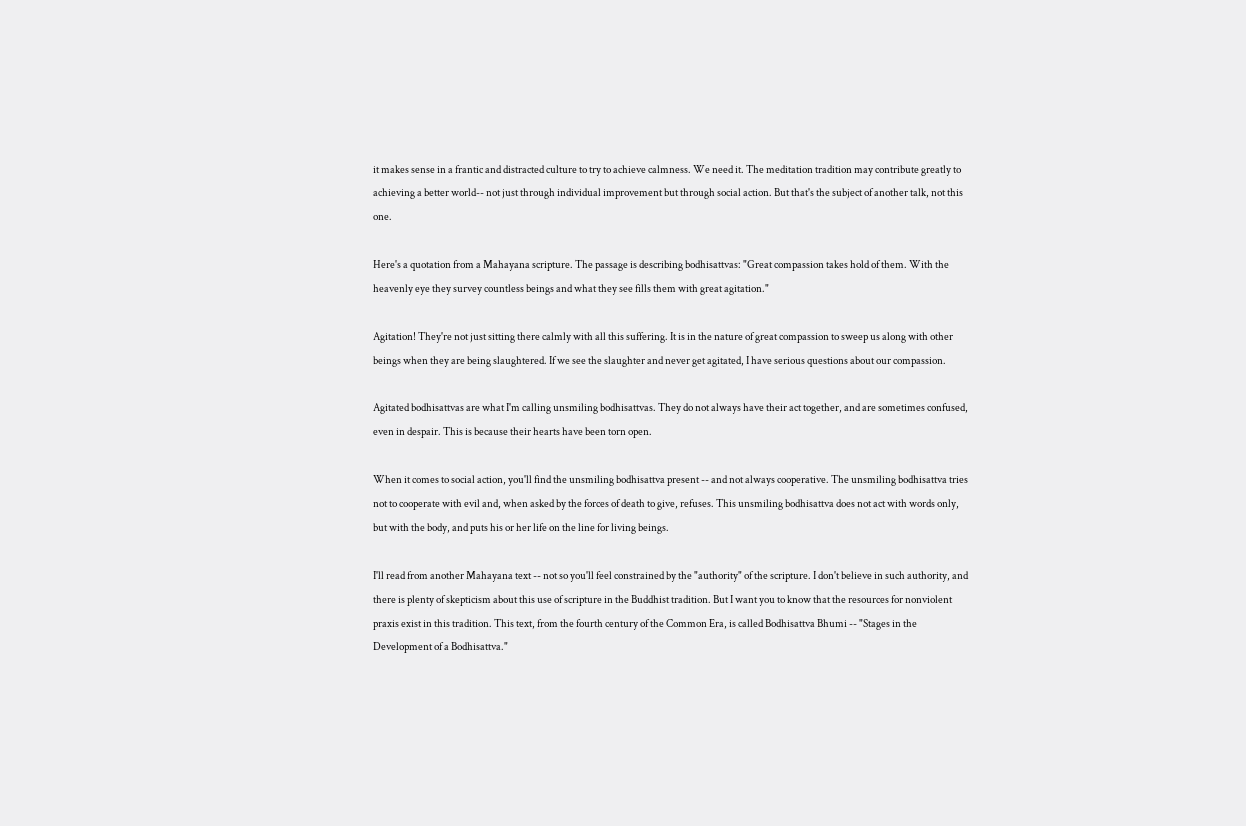it makes sense in a frantic and distracted culture to try to achieve calmness. We need it. The meditation tradition may contribute greatly to achieving a better world-- not just through individual improvement but through social action. But that's the subject of another talk, not this one.

Here's a quotation from a Mahayana scripture. The passage is describing bodhisattvas: "Great compassion takes hold of them. With the heavenly eye they survey countless beings and what they see fills them with great agitation."

Agitation! They're not just sitting there calmly with all this suffering. It is in the nature of great compassion to sweep us along with other beings when they are being slaughtered. If we see the slaughter and never get agitated, I have serious questions about our compassion.

Agitated bodhisattvas are what I'm calling unsmiling bodhisattvas. They do not always have their act together, and are sometimes confused, even in despair. This is because their hearts have been torn open.

When it comes to social action, you'll find the unsmiling bodhisattva present -- and not always cooperative. The unsmiling bodhisattva tries not to cooperate with evil and, when asked by the forces of death to give, refuses. This unsmiling bodhisattva does not act with words only, but with the body, and puts his or her life on the line for living beings.

I'll read from another Mahayana text -- not so you'll feel constrained by the "authority" of the scripture. I don't believe in such authority, and there is plenty of skepticism about this use of scripture in the Buddhist tradition. But I want you to know that the resources for nonviolent praxis exist in this tradition. This text, from the fourth century of the Common Era, is called Bodhisattva Bhumi -- "Stages in the Development of a Bodhisattva."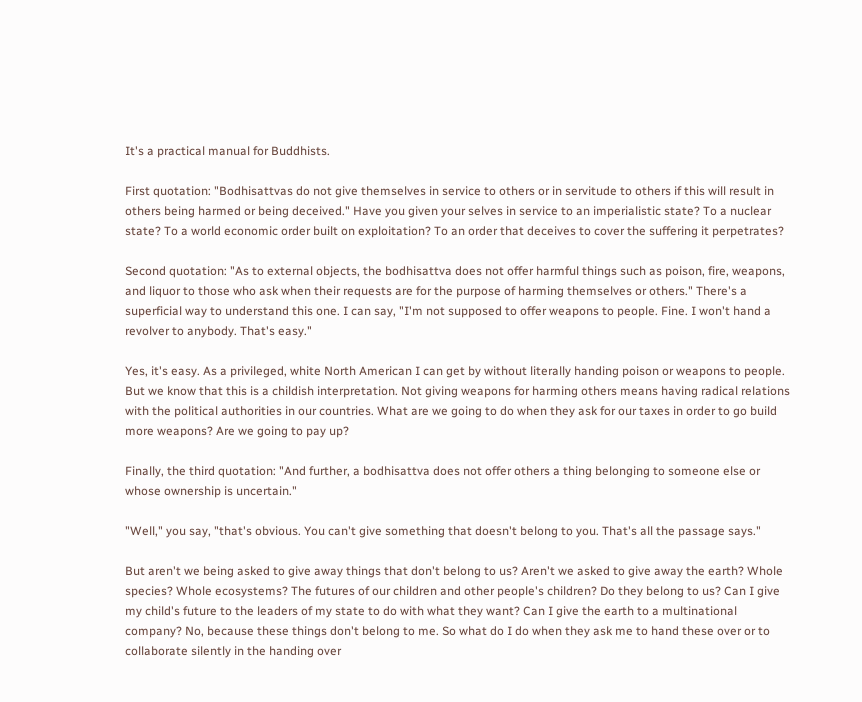It's a practical manual for Buddhists.

First quotation: "Bodhisattvas do not give themselves in service to others or in servitude to others if this will result in others being harmed or being deceived." Have you given your selves in service to an imperialistic state? To a nuclear state? To a world economic order built on exploitation? To an order that deceives to cover the suffering it perpetrates?

Second quotation: "As to external objects, the bodhisattva does not offer harmful things such as poison, fire, weapons, and liquor to those who ask when their requests are for the purpose of harming themselves or others." There's a superficial way to understand this one. I can say, "I'm not supposed to offer weapons to people. Fine. I won't hand a revolver to anybody. That's easy."

Yes, it's easy. As a privileged, white North American I can get by without literally handing poison or weapons to people. But we know that this is a childish interpretation. Not giving weapons for harming others means having radical relations with the political authorities in our countries. What are we going to do when they ask for our taxes in order to go build more weapons? Are we going to pay up?

Finally, the third quotation: "And further, a bodhisattva does not offer others a thing belonging to someone else or whose ownership is uncertain."

"Well," you say, "that's obvious. You can't give something that doesn't belong to you. That's all the passage says."

But aren't we being asked to give away things that don't belong to us? Aren't we asked to give away the earth? Whole species? Whole ecosystems? The futures of our children and other people's children? Do they belong to us? Can I give my child's future to the leaders of my state to do with what they want? Can I give the earth to a multinational company? No, because these things don't belong to me. So what do I do when they ask me to hand these over or to collaborate silently in the handing over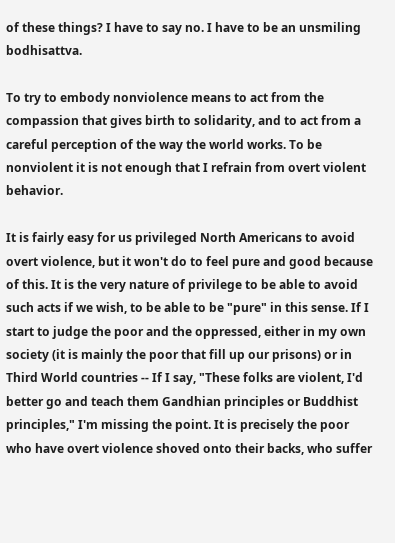of these things? I have to say no. I have to be an unsmiling bodhisattva.

To try to embody nonviolence means to act from the compassion that gives birth to solidarity, and to act from a careful perception of the way the world works. To be nonviolent it is not enough that I refrain from overt violent behavior.

It is fairly easy for us privileged North Americans to avoid overt violence, but it won't do to feel pure and good because of this. It is the very nature of privilege to be able to avoid such acts if we wish, to be able to be "pure" in this sense. If I start to judge the poor and the oppressed, either in my own society (it is mainly the poor that fill up our prisons) or in Third World countries -- If I say, "These folks are violent, I'd better go and teach them Gandhian principles or Buddhist principles," I'm missing the point. It is precisely the poor who have overt violence shoved onto their backs, who suffer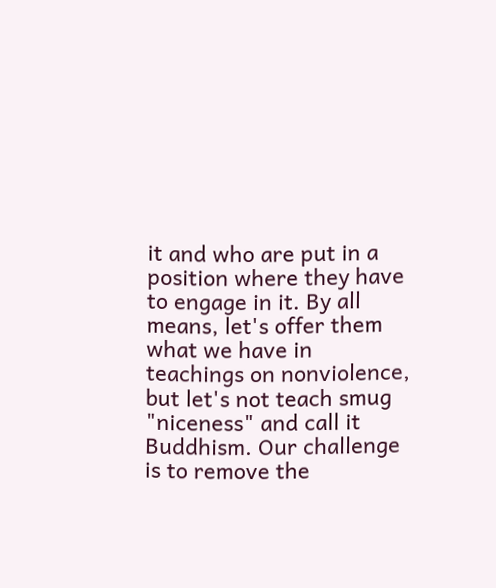it and who are put in a position where they have to engage in it. By all means, let's offer them what we have in teachings on nonviolence, but let's not teach smug "niceness" and call it Buddhism. Our challenge is to remove the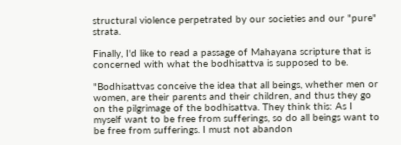structural violence perpetrated by our societies and our "pure" strata.

Finally, I'd like to read a passage of Mahayana scripture that is concerned with what the bodhisattva is supposed to be.

"Bodhisattvas conceive the idea that all beings, whether men or women, are their parents and their children, and thus they go on the pilgrimage of the bodhisattva. They think this: As I myself want to be free from sufferings, so do all beings want to be free from sufferings. I must not abandon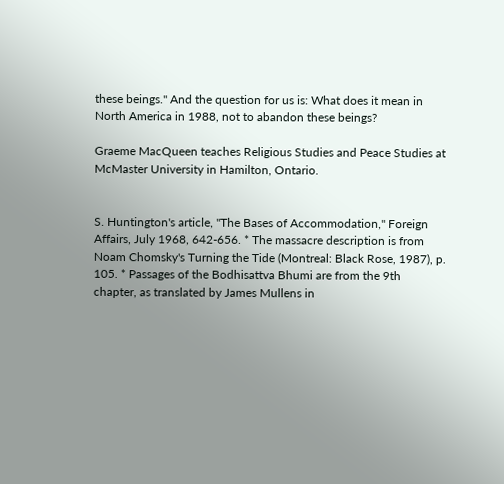these beings." And the question for us is: What does it mean in North America in 1988, not to abandon these beings?

Graeme MacQueen teaches Religious Studies and Peace Studies at McMaster University in Hamilton, Ontario.


S. Huntington's article, "The Bases of Accommodation," Foreign Affairs, July 1968, 642-656. * The massacre description is from Noam Chomsky's Turning the Tide (Montreal: Black Rose, 1987), p. 105. * Passages of the Bodhisattva Bhumi are from the 9th chapter, as translated by James Mullens in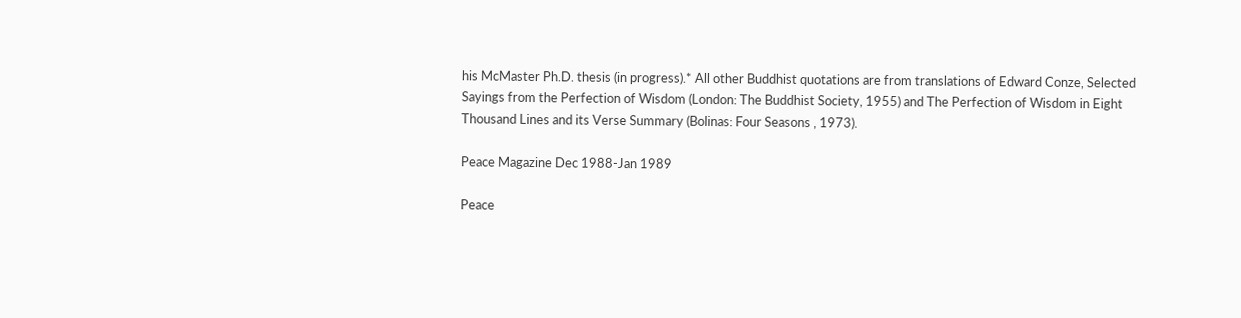his McMaster Ph.D. thesis (in progress).* All other Buddhist quotations are from translations of Edward Conze, Selected Sayings from the Perfection of Wisdom (London: The Buddhist Society, 1955) and The Perfection of Wisdom in Eight Thousand Lines and its Verse Summary (Bolinas: Four Seasons , 1973).

Peace Magazine Dec 1988-Jan 1989

Peace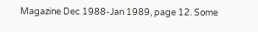Magazine Dec 1988-Jan 1989, page 12. Some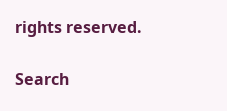rights reserved.

Search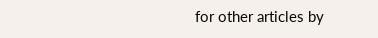for other articles by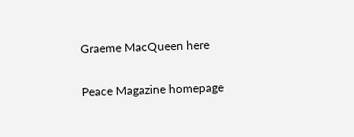Graeme MacQueen here

Peace Magazine homepage